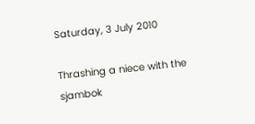Saturday, 3 July 2010

Thrashing a niece with the sjambok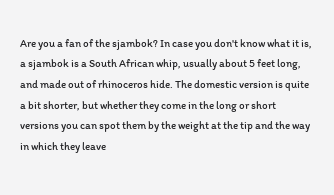Are you a fan of the sjambok? In case you don't know what it is, a sjambok is a South African whip, usually about 5 feet long, and made out of rhinoceros hide. The domestic version is quite a bit shorter, but whether they come in the long or short versions you can spot them by the weight at the tip and the way in which they leave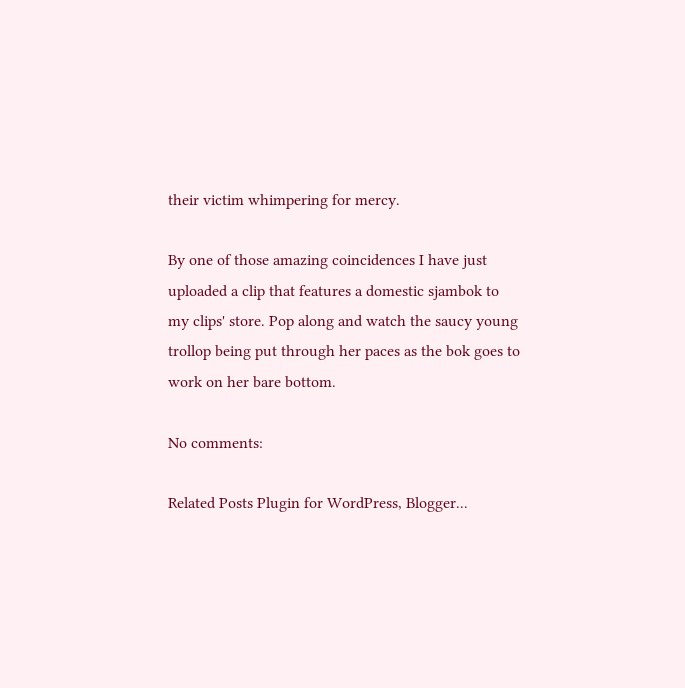their victim whimpering for mercy.

By one of those amazing coincidences I have just uploaded a clip that features a domestic sjambok to my clips' store. Pop along and watch the saucy young trollop being put through her paces as the bok goes to work on her bare bottom.

No comments:

Related Posts Plugin for WordPress, Blogger...